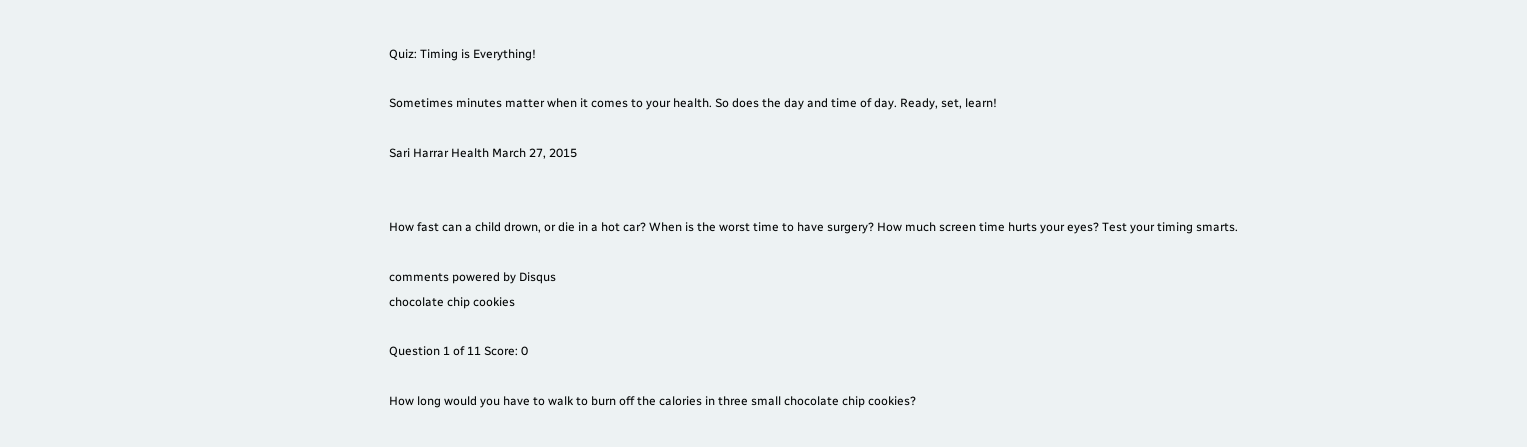Quiz: Timing is Everything!

Sometimes minutes matter when it comes to your health. So does the day and time of day. Ready, set, learn!

Sari Harrar Health March 27, 2015


How fast can a child drown, or die in a hot car? When is the worst time to have surgery? How much screen time hurts your eyes? Test your timing smarts.

comments powered by Disqus
chocolate chip cookies

Question 1 of 11 Score: 0

How long would you have to walk to burn off the calories in three small chocolate chip cookies?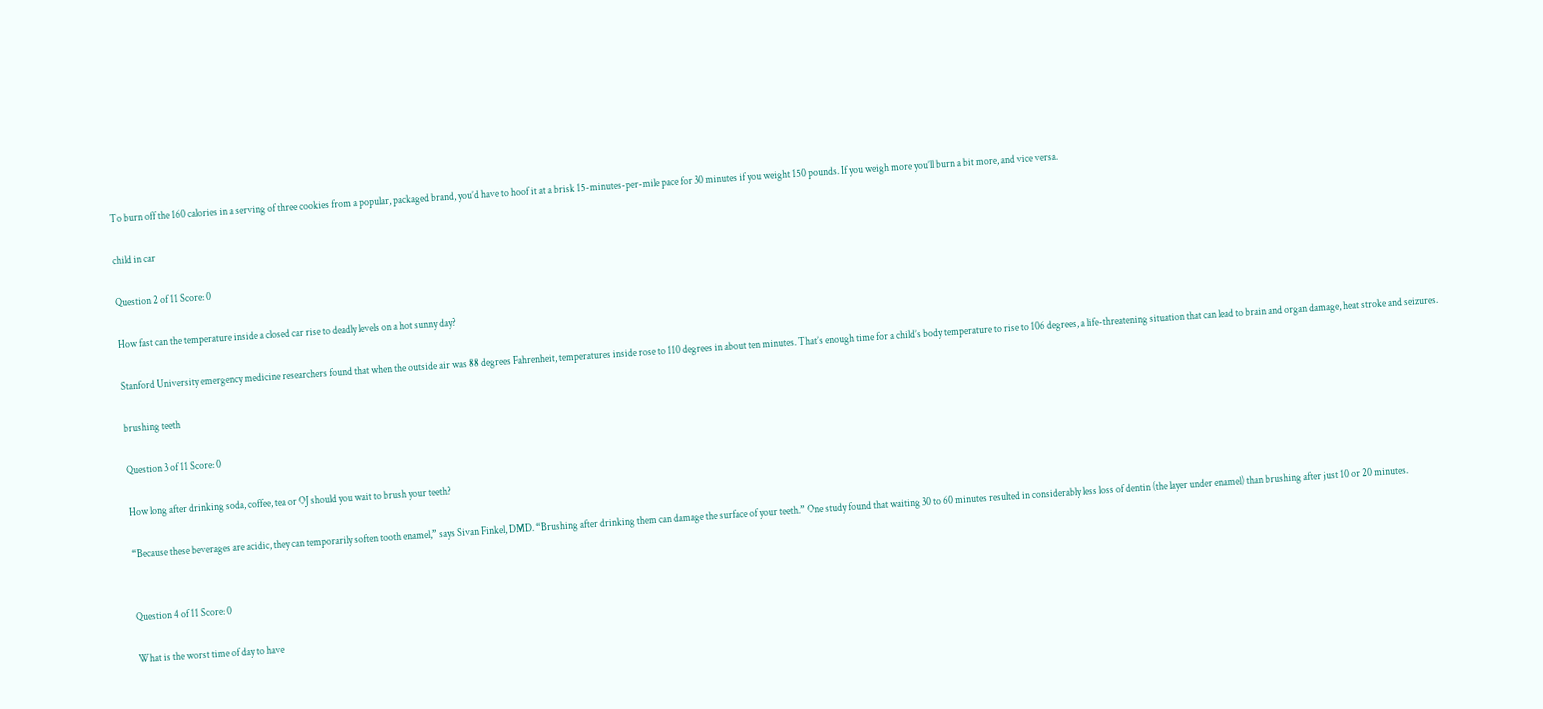To burn off the 160 calories in a serving of three cookies from a popular, packaged brand, you’d have to hoof it at a brisk 15-minutes-per-mile pace for 30 minutes if you weight 150 pounds. If you weigh more you’ll burn a bit more, and vice versa.

child in car

Question 2 of 11 Score: 0

How fast can the temperature inside a closed car rise to deadly levels on a hot sunny day?

Stanford University emergency medicine researchers found that when the outside air was 88 degrees Fahrenheit, temperatures inside rose to 110 degrees in about ten minutes. That’s enough time for a child’s body temperature to rise to 106 degrees, a life-threatening situation that can lead to brain and organ damage, heat stroke and seizures.

brushing teeth

Question 3 of 11 Score: 0

How long after drinking soda, coffee, tea or OJ should you wait to brush your teeth?

“Because these beverages are acidic, they can temporarily soften tooth enamel,” says Sivan Finkel, DMD. “Brushing after drinking them can damage the surface of your teeth.” One study found that waiting 30 to 60 minutes resulted in considerably less loss of dentin (the layer under enamel) than brushing after just 10 or 20 minutes.


Question 4 of 11 Score: 0

What is the worst time of day to have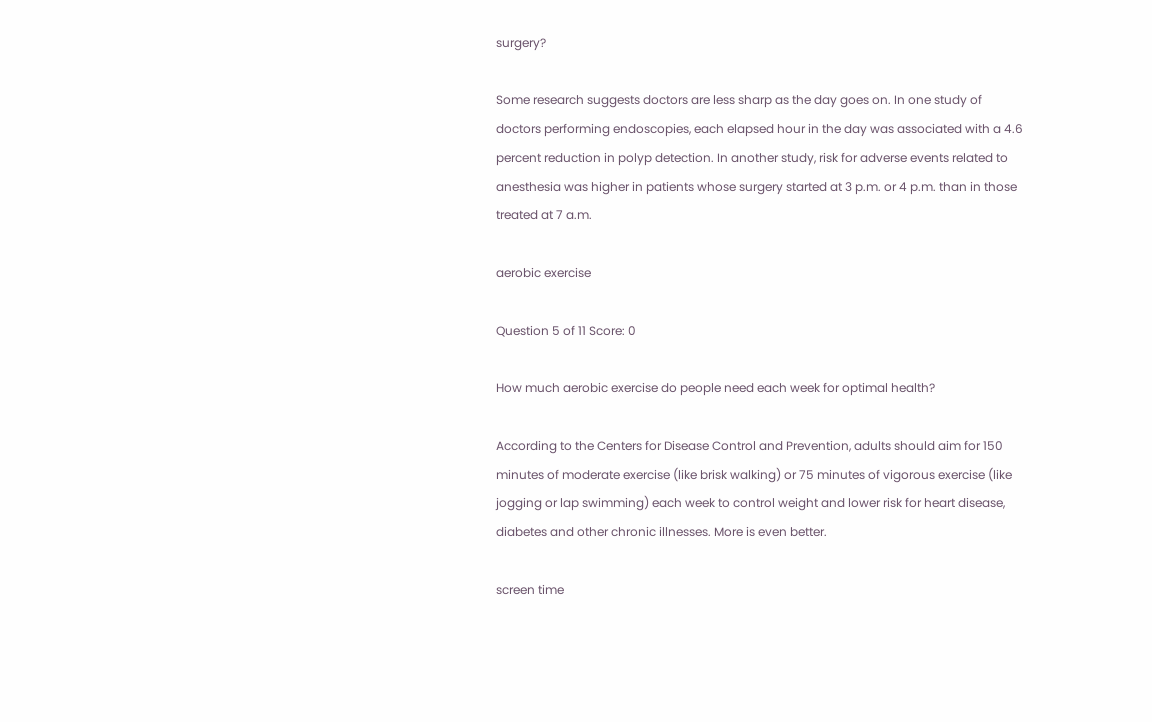surgery?

Some research suggests doctors are less sharp as the day goes on. In one study of doctors performing endoscopies, each elapsed hour in the day was associated with a 4.6 percent reduction in polyp detection. In another study, risk for adverse events related to anesthesia was higher in patients whose surgery started at 3 p.m. or 4 p.m. than in those treated at 7 a.m.

aerobic exercise

Question 5 of 11 Score: 0

How much aerobic exercise do people need each week for optimal health?

According to the Centers for Disease Control and Prevention, adults should aim for 150 minutes of moderate exercise (like brisk walking) or 75 minutes of vigorous exercise (like jogging or lap swimming) each week to control weight and lower risk for heart disease, diabetes and other chronic illnesses. More is even better.

screen time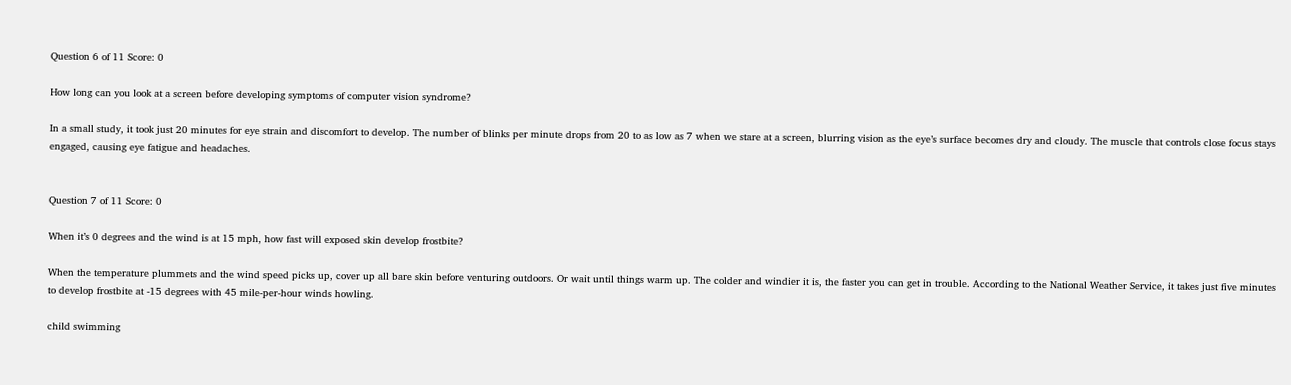Question 6 of 11 Score: 0

How long can you look at a screen before developing symptoms of computer vision syndrome?

In a small study, it took just 20 minutes for eye strain and discomfort to develop. The number of blinks per minute drops from 20 to as low as 7 when we stare at a screen, blurring vision as the eye’s surface becomes dry and cloudy. The muscle that controls close focus stays engaged, causing eye fatigue and headaches.


Question 7 of 11 Score: 0

When it’s 0 degrees and the wind is at 15 mph, how fast will exposed skin develop frostbite?

When the temperature plummets and the wind speed picks up, cover up all bare skin before venturing outdoors. Or wait until things warm up. The colder and windier it is, the faster you can get in trouble. According to the National Weather Service, it takes just five minutes to develop frostbite at -15 degrees with 45 mile-per-hour winds howling.

child swimming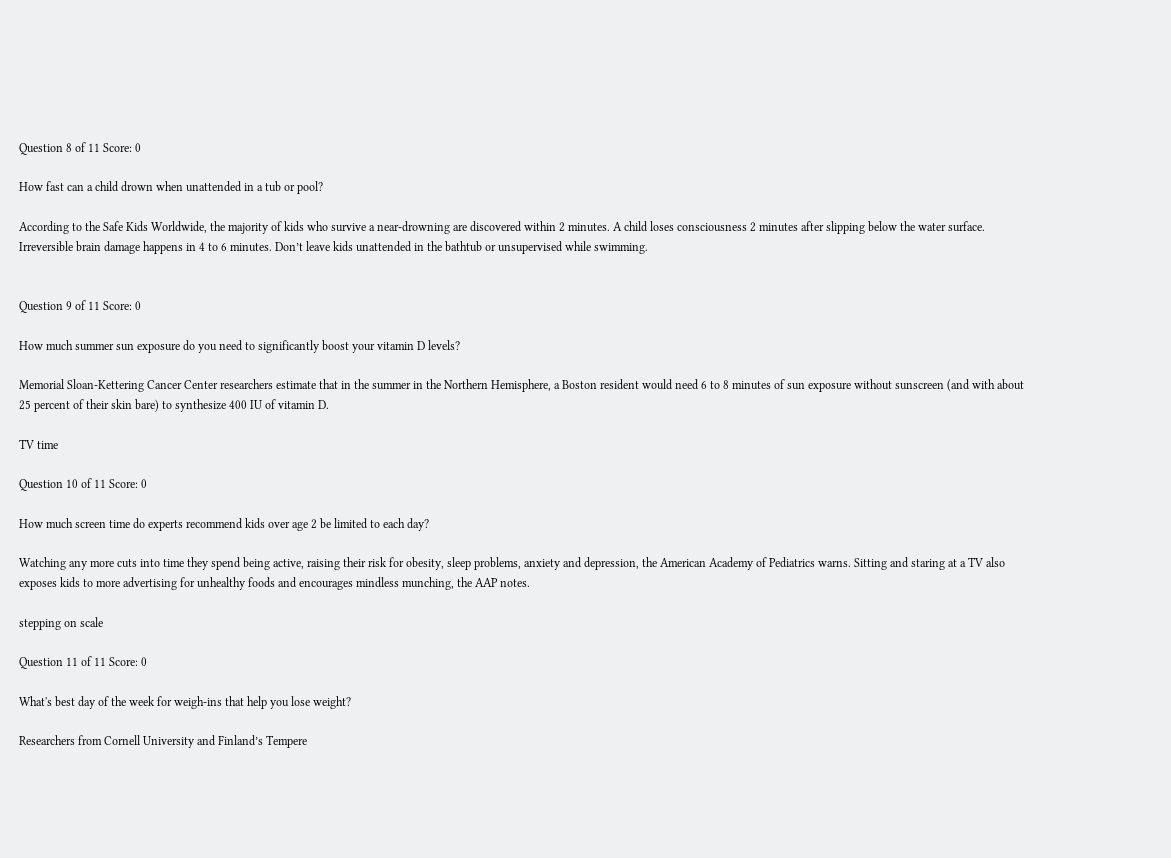Question 8 of 11 Score: 0

How fast can a child drown when unattended in a tub or pool?

According to the Safe Kids Worldwide, the majority of kids who survive a near-drowning are discovered within 2 minutes. A child loses consciousness 2 minutes after slipping below the water surface. Irreversible brain damage happens in 4 to 6 minutes. Don’t leave kids unattended in the bathtub or unsupervised while swimming.


Question 9 of 11 Score: 0

How much summer sun exposure do you need to significantly boost your vitamin D levels?

Memorial Sloan-Kettering Cancer Center researchers estimate that in the summer in the Northern Hemisphere, a Boston resident would need 6 to 8 minutes of sun exposure without sunscreen (and with about 25 percent of their skin bare) to synthesize 400 IU of vitamin D.

TV time

Question 10 of 11 Score: 0

How much screen time do experts recommend kids over age 2 be limited to each day?

Watching any more cuts into time they spend being active, raising their risk for obesity, sleep problems, anxiety and depression, the American Academy of Pediatrics warns. Sitting and staring at a TV also exposes kids to more advertising for unhealthy foods and encourages mindless munching, the AAP notes.

stepping on scale

Question 11 of 11 Score: 0

What's best day of the week for weigh-ins that help you lose weight?

Researchers from Cornell University and Finland’s Tempere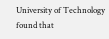University of Technology found that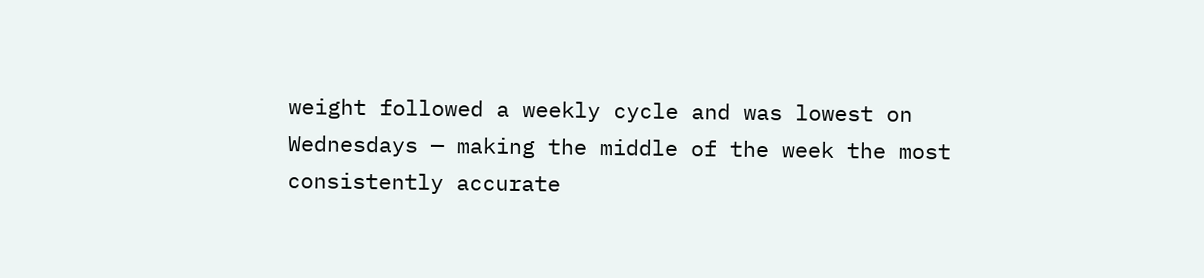weight followed a weekly cycle and was lowest on Wednesdays — making the middle of the week the most consistently accurate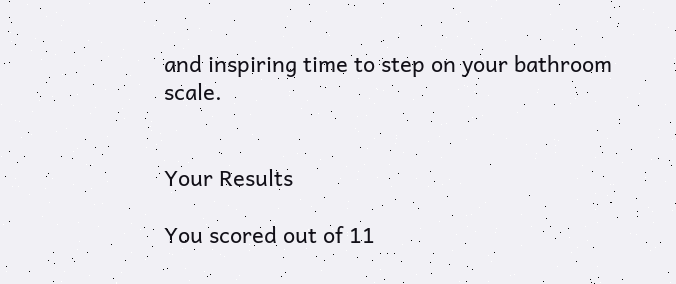and inspiring time to step on your bathroom scale.


Your Results

You scored out of 11